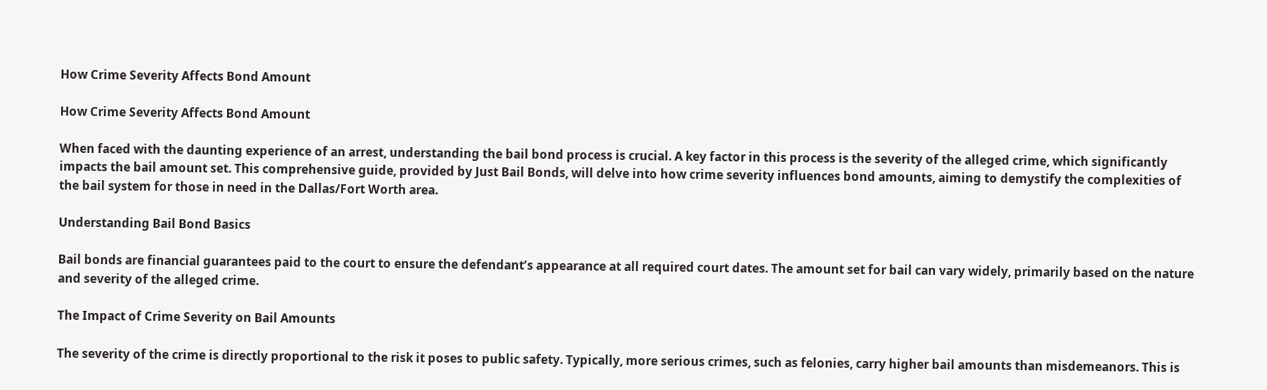How Crime Severity Affects Bond Amount

How Crime Severity Affects Bond Amount

When faced with the daunting experience of an arrest, understanding the bail bond process is crucial. A key factor in this process is the severity of the alleged crime, which significantly impacts the bail amount set. This comprehensive guide, provided by Just Bail Bonds, will delve into how crime severity influences bond amounts, aiming to demystify the complexities of the bail system for those in need in the Dallas/Fort Worth area.

Understanding Bail Bond Basics

Bail bonds are financial guarantees paid to the court to ensure the defendant’s appearance at all required court dates. The amount set for bail can vary widely, primarily based on the nature and severity of the alleged crime.

The Impact of Crime Severity on Bail Amounts

The severity of the crime is directly proportional to the risk it poses to public safety. Typically, more serious crimes, such as felonies, carry higher bail amounts than misdemeanors. This is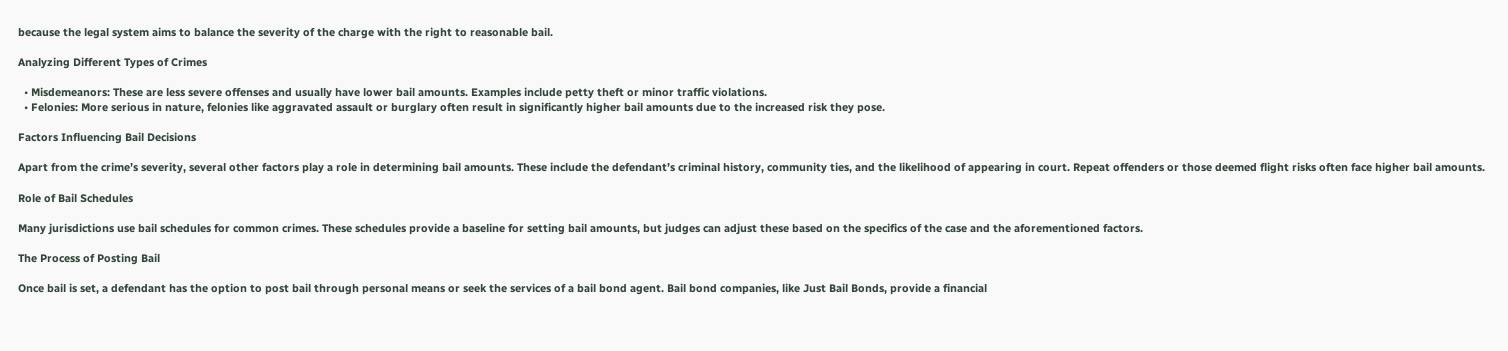because the legal system aims to balance the severity of the charge with the right to reasonable bail.

Analyzing Different Types of Crimes

  • Misdemeanors: These are less severe offenses and usually have lower bail amounts. Examples include petty theft or minor traffic violations.
  • Felonies: More serious in nature, felonies like aggravated assault or burglary often result in significantly higher bail amounts due to the increased risk they pose.

Factors Influencing Bail Decisions

Apart from the crime’s severity, several other factors play a role in determining bail amounts. These include the defendant’s criminal history, community ties, and the likelihood of appearing in court. Repeat offenders or those deemed flight risks often face higher bail amounts.

Role of Bail Schedules

Many jurisdictions use bail schedules for common crimes. These schedules provide a baseline for setting bail amounts, but judges can adjust these based on the specifics of the case and the aforementioned factors.

The Process of Posting Bail

Once bail is set, a defendant has the option to post bail through personal means or seek the services of a bail bond agent. Bail bond companies, like Just Bail Bonds, provide a financial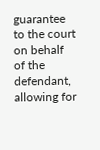guarantee to the court on behalf of the defendant, allowing for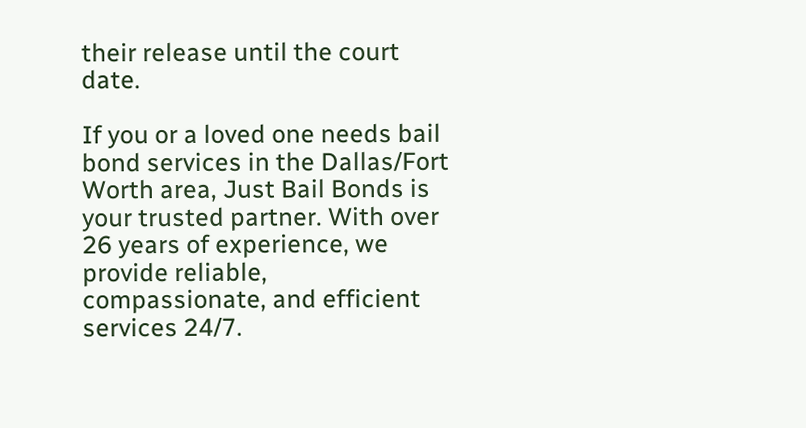their release until the court date.

If you or a loved one needs bail bond services in the Dallas/Fort Worth area, Just Bail Bonds is your trusted partner. With over 26 years of experience, we provide reliable, compassionate, and efficient services 24/7.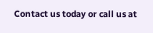Contact us today or call us at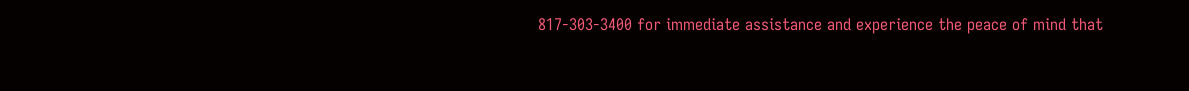817-303-3400 for immediate assistance and experience the peace of mind that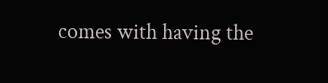comes with having the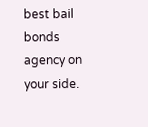best bail bonds agency on your side.